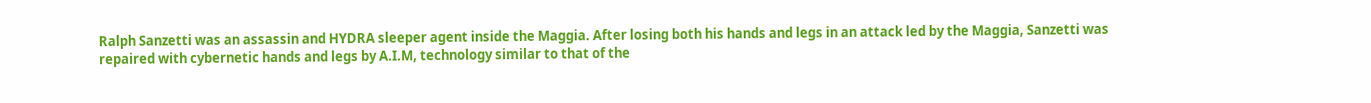Ralph Sanzetti was an assassin and HYDRA sleeper agent inside the Maggia. After losing both his hands and legs in an attack led by the Maggia, Sanzetti was repaired with cybernetic hands and legs by A.I.M, technology similar to that of the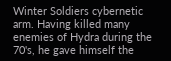Winter Soldiers cybernetic arm. Having killed many enemies of Hydra during the 70's, he gave himself the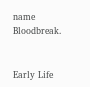name Bloodbreak.


Early Life